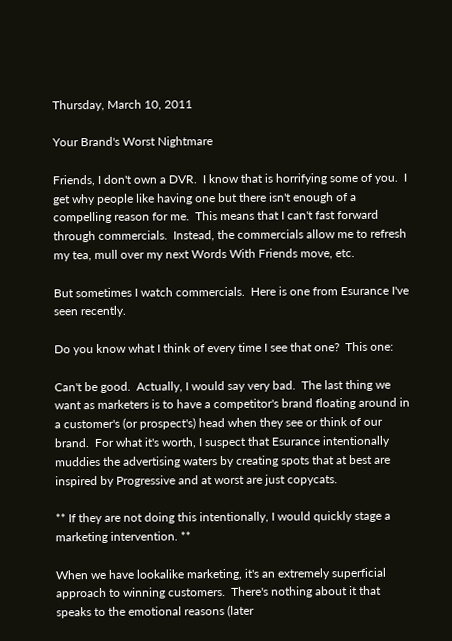Thursday, March 10, 2011

Your Brand's Worst Nightmare

Friends, I don't own a DVR.  I know that is horrifying some of you.  I get why people like having one but there isn't enough of a compelling reason for me.  This means that I can't fast forward through commercials.  Instead, the commercials allow me to refresh my tea, mull over my next Words With Friends move, etc.

But sometimes I watch commercials.  Here is one from Esurance I've seen recently.

Do you know what I think of every time I see that one?  This one:

Can't be good.  Actually, I would say very bad.  The last thing we want as marketers is to have a competitor's brand floating around in a customer's (or prospect's) head when they see or think of our brand.  For what it's worth, I suspect that Esurance intentionally muddies the advertising waters by creating spots that at best are inspired by Progressive and at worst are just copycats.

** If they are not doing this intentionally, I would quickly stage a marketing intervention. **

When we have lookalike marketing, it's an extremely superficial approach to winning customers.  There's nothing about it that speaks to the emotional reasons (later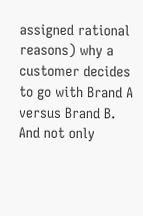assigned rational reasons) why a customer decides to go with Brand A versus Brand B.  And not only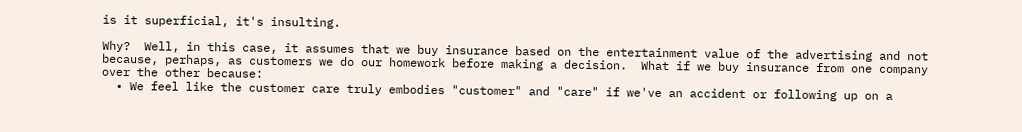is it superficial, it's insulting.

Why?  Well, in this case, it assumes that we buy insurance based on the entertainment value of the advertising and not because, perhaps, as customers we do our homework before making a decision.  What if we buy insurance from one company over the other because:
  • We feel like the customer care truly embodies "customer" and "care" if we've an accident or following up on a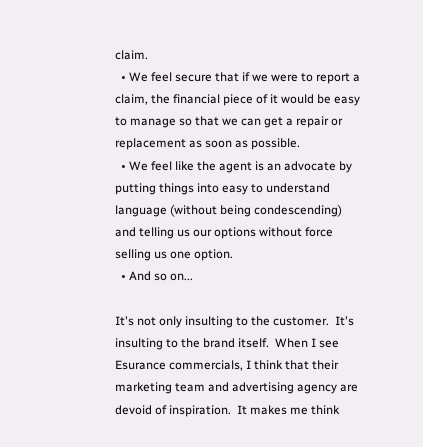claim.
  • We feel secure that if we were to report a claim, the financial piece of it would be easy to manage so that we can get a repair or replacement as soon as possible.
  • We feel like the agent is an advocate by putting things into easy to understand language (without being condescending) and telling us our options without force selling us one option.
  • And so on...

It's not only insulting to the customer.  It's insulting to the brand itself.  When I see Esurance commercials, I think that their marketing team and advertising agency are devoid of inspiration.  It makes me think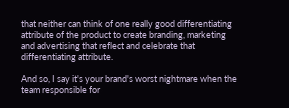that neither can think of one really good differentiating attribute of the product to create branding, marketing and advertising that reflect and celebrate that differentiating attribute.

And so, I say it's your brand's worst nightmare when the team responsible for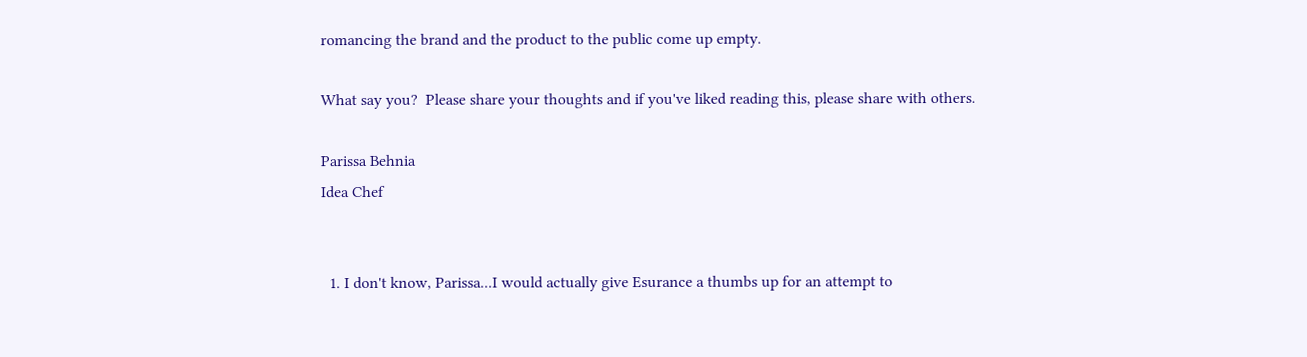romancing the brand and the product to the public come up empty.

What say you?  Please share your thoughts and if you've liked reading this, please share with others.

Parissa Behnia
Idea Chef


  1. I don't know, Parissa...I would actually give Esurance a thumbs up for an attempt to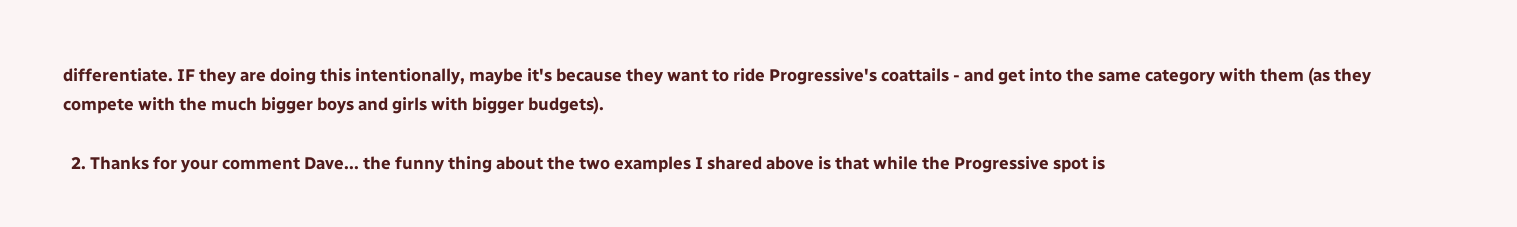differentiate. IF they are doing this intentionally, maybe it's because they want to ride Progressive's coattails - and get into the same category with them (as they compete with the much bigger boys and girls with bigger budgets).

  2. Thanks for your comment Dave... the funny thing about the two examples I shared above is that while the Progressive spot is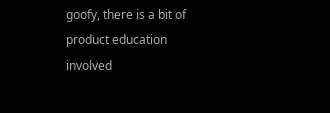goofy, there is a bit of product education involved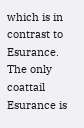which is in contrast to Esurance. The only coattail Esurance is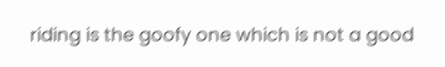riding is the goofy one which is not a good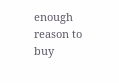enough reason to buy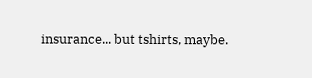insurance... but tshirts, maybe.